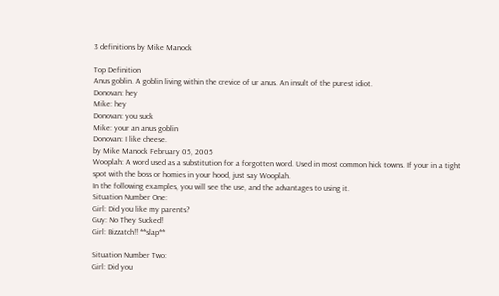3 definitions by Mike Manock

Top Definition
Anus goblin. A goblin living within the crevice of ur anus. An insult of the purest idiot.
Donovan: hey
Mike: hey
Donovan: you suck
Mike: your an anus goblin
Donovan: I like cheese.
by Mike Manock February 05, 2005
Wooplah: A word used as a substitution for a forgotten word. Used in most common hick towns. If your in a tight spot with the boss or homies in your hood, just say Wooplah.
In the following examples, you will see the use, and the advantages to using it.
Situation Number One:
Girl: Did you like my parents?
Guy: No They Sucked!
Girl: Bizzatch!! **slap**

Situation Number Two:
Girl: Did you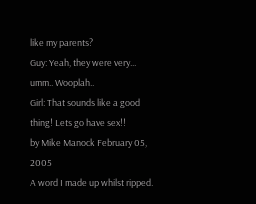like my parents?
Guy: Yeah, they were very... umm.. Wooplah..
Girl: That sounds like a good thing! Lets go have sex!!
by Mike Manock February 05, 2005
A word I made up whilst ripped.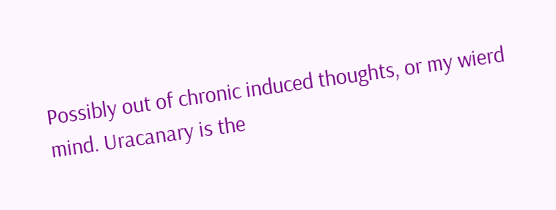Possibly out of chronic induced thoughts, or my wierd mind. Uracanary is the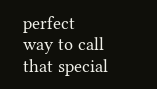perfect way to call that special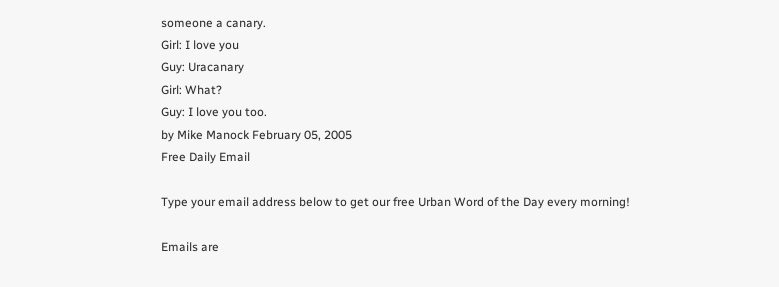someone a canary.
Girl: I love you
Guy: Uracanary
Girl: What?
Guy: I love you too.
by Mike Manock February 05, 2005
Free Daily Email

Type your email address below to get our free Urban Word of the Day every morning!

Emails are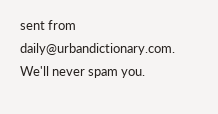sent from daily@urbandictionary.com. We'll never spam you.